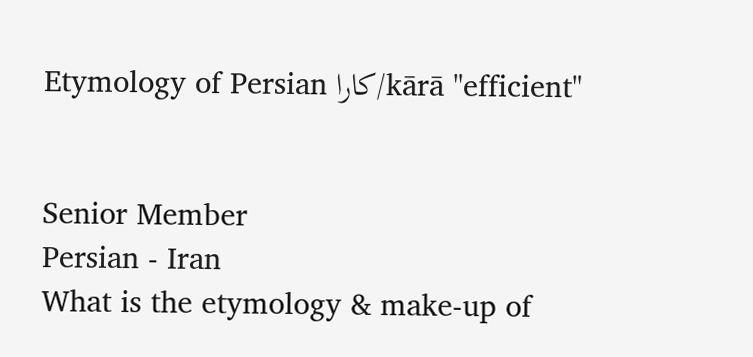Etymology of Persian کارا/kārā "efficient"


Senior Member
Persian - Iran
What is the etymology & make-up of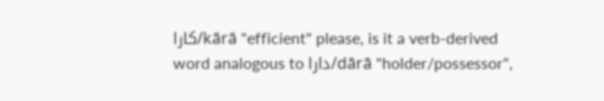کارا/kārā "efficient" please, is it a verb-derived word analogous to دارا/dārā "holder/possessor",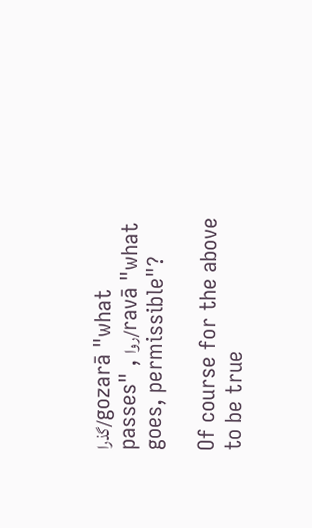گذرا/gozarā "what passes" , روا/ravā "what goes, permissible"?

Of course for the above to be true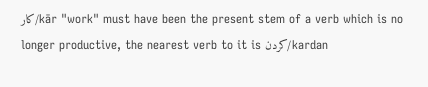کار/kār "work" must have been the present stem of a verb which is no longer productive, the nearest verb to it is کردن/kardan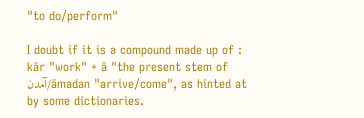"to do/perform"

I doubt if it is a compound made up of : kār "work" + ā "the present stem of آمدن/āmadan "arrive/come", as hinted at by some dictionaries.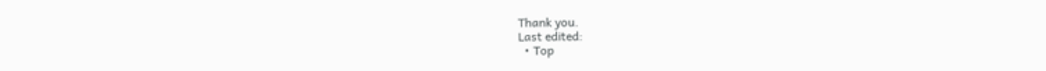Thank you.
Last edited:
  • Top